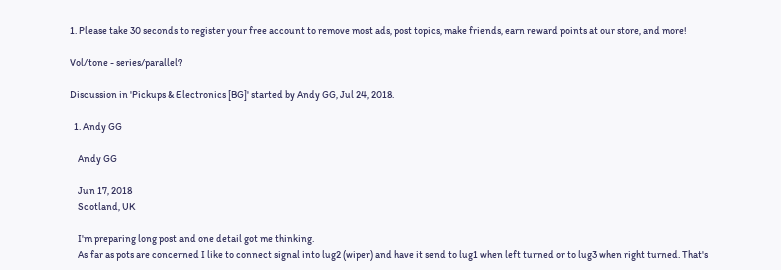1. Please take 30 seconds to register your free account to remove most ads, post topics, make friends, earn reward points at our store, and more!

Vol/tone - series/parallel?

Discussion in 'Pickups & Electronics [BG]' started by Andy GG, Jul 24, 2018.

  1. Andy GG

    Andy GG

    Jun 17, 2018
    Scotland, UK

    I'm preparing long post and one detail got me thinking.
    As far as pots are concerned I like to connect signal into lug2 (wiper) and have it send to lug1 when left turned or to lug3 when right turned. That's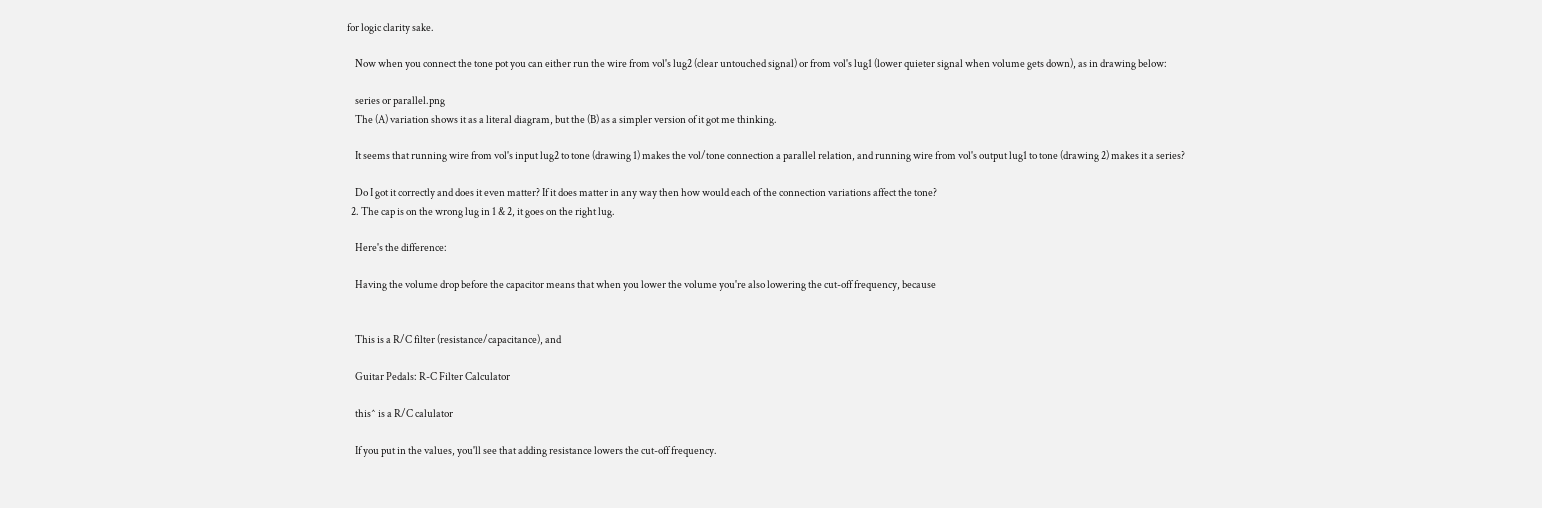for logic clarity sake.

    Now when you connect the tone pot you can either run the wire from vol's lug2 (clear untouched signal) or from vol's lug1 (lower quieter signal when volume gets down), as in drawing below:

    series or parallel.png
    The (A) variation shows it as a literal diagram, but the (B) as a simpler version of it got me thinking.

    It seems that running wire from vol's input lug2 to tone (drawing 1) makes the vol/tone connection a parallel relation, and running wire from vol's output lug1 to tone (drawing 2) makes it a series?

    Do I got it correctly and does it even matter? If it does matter in any way then how would each of the connection variations affect the tone?
  2. The cap is on the wrong lug in 1 & 2, it goes on the right lug.

    Here's the difference:

    Having the volume drop before the capacitor means that when you lower the volume you're also lowering the cut-off frequency, because


    This is a R/C filter (resistance/capacitance), and

    Guitar Pedals: R-C Filter Calculator

    this^ is a R/C calulator

    If you put in the values, you'll see that adding resistance lowers the cut-off frequency.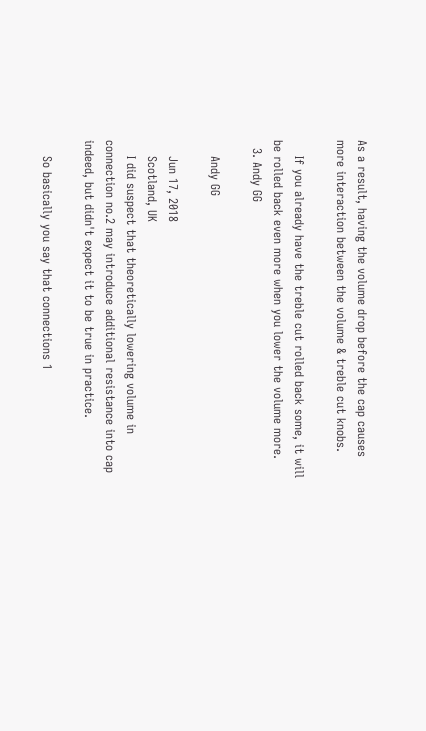As a result, having the volume drop before the cap causes more interaction between the volume & treble cut knobs.

    If you already have the treble cut rolled back some, it will be rolled back even more when you lower the volume more.
  3. Andy GG

    Andy GG

    Jun 17, 2018
    Scotland, UK
    I did suspect that theoretically lowering volume in connection no.2 may introduce additional resistance into cap indeed, but didn't expect it to be true in practice.

    So basically you say that connections 1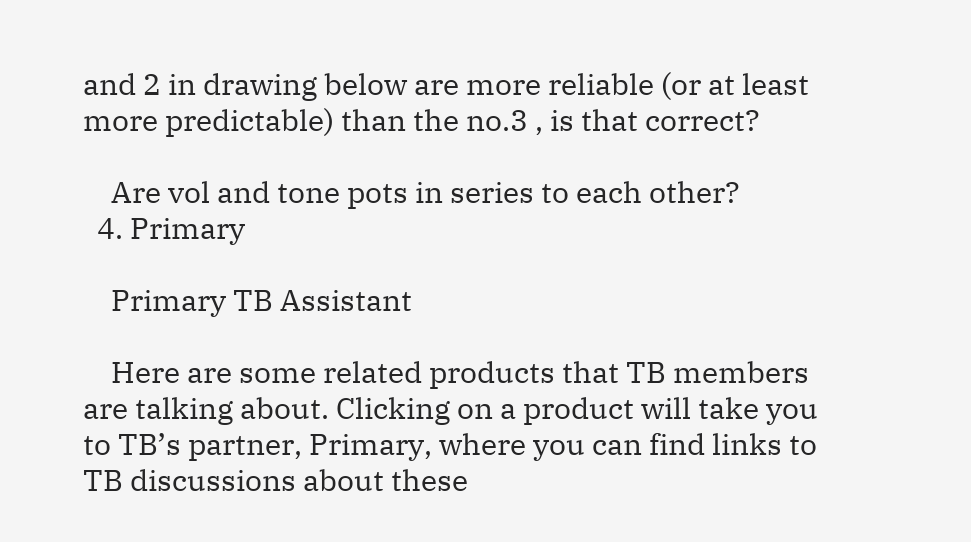and 2 in drawing below are more reliable (or at least more predictable) than the no.3 , is that correct?

    Are vol and tone pots in series to each other?
  4. Primary

    Primary TB Assistant

    Here are some related products that TB members are talking about. Clicking on a product will take you to TB’s partner, Primary, where you can find links to TB discussions about these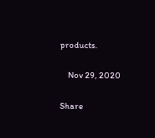products.

    Nov 29, 2020

Share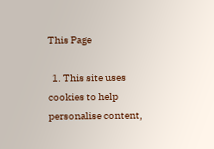This Page

  1. This site uses cookies to help personalise content,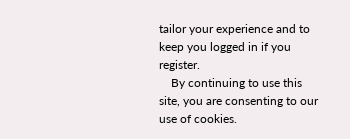tailor your experience and to keep you logged in if you register.
    By continuing to use this site, you are consenting to our use of cookies.